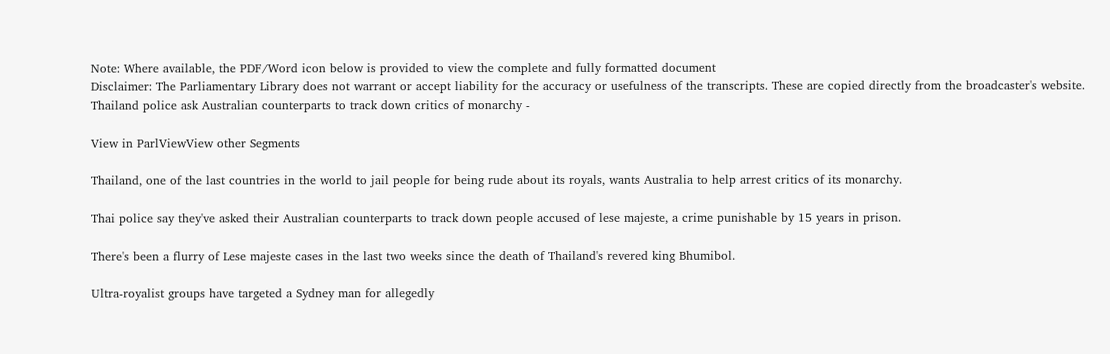Note: Where available, the PDF/Word icon below is provided to view the complete and fully formatted document
Disclaimer: The Parliamentary Library does not warrant or accept liability for the accuracy or usefulness of the transcripts. These are copied directly from the broadcaster's website.
Thailand police ask Australian counterparts to track down critics of monarchy -

View in ParlViewView other Segments

Thailand, one of the last countries in the world to jail people for being rude about its royals, wants Australia to help arrest critics of its monarchy.

Thai police say they've asked their Australian counterparts to track down people accused of lese majeste, a crime punishable by 15 years in prison.

There's been a flurry of Lese majeste cases in the last two weeks since the death of Thailand's revered king Bhumibol.

Ultra-royalist groups have targeted a Sydney man for allegedly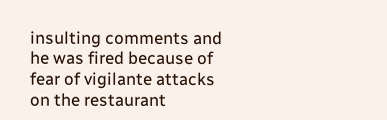insulting comments and he was fired because of fear of vigilante attacks on the restaurant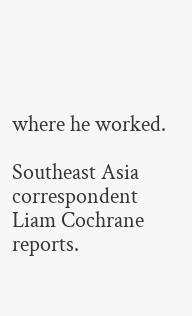where he worked.

Southeast Asia correspondent Liam Cochrane reports.